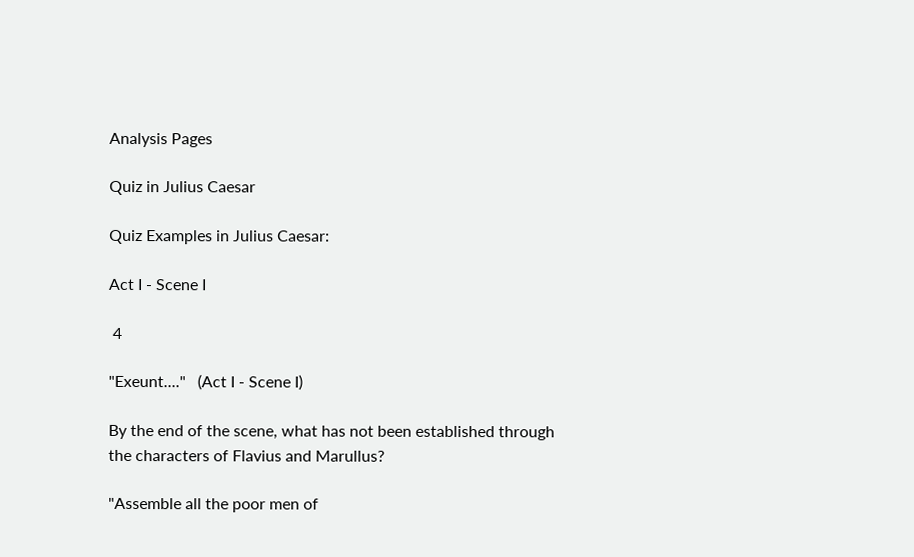Analysis Pages

Quiz in Julius Caesar

Quiz Examples in Julius Caesar:

Act I - Scene I

 4

"Exeunt...."   (Act I - Scene I)

By the end of the scene, what has not been established through the characters of Flavius and Marullus?

"Assemble all the poor men of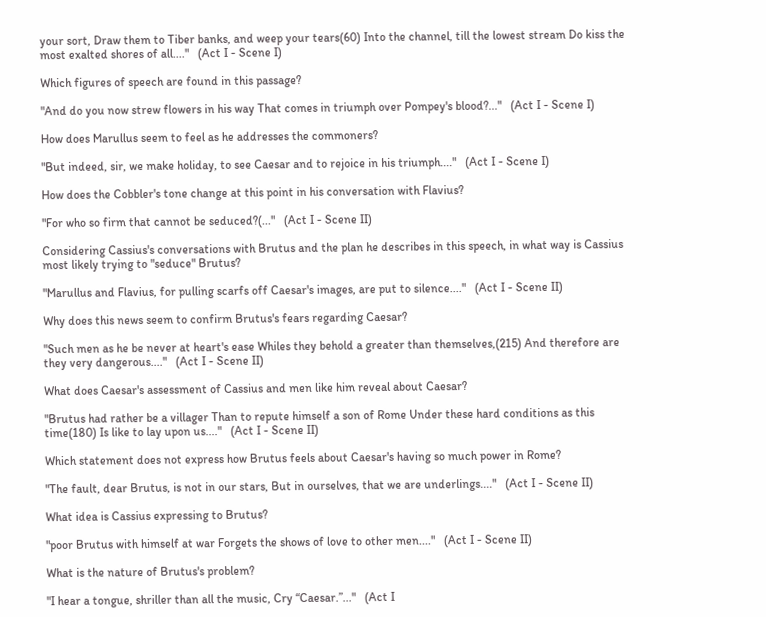your sort, Draw them to Tiber banks, and weep your tears(60) Into the channel, till the lowest stream Do kiss the most exalted shores of all...."   (Act I - Scene I)

Which figures of speech are found in this passage?

"And do you now strew flowers in his way That comes in triumph over Pompey's blood?..."   (Act I - Scene I)

How does Marullus seem to feel as he addresses the commoners?

"But indeed, sir, we make holiday, to see Caesar and to rejoice in his triumph...."   (Act I - Scene I)

How does the Cobbler's tone change at this point in his conversation with Flavius?

"For who so firm that cannot be seduced?(..."   (Act I - Scene II)

Considering Cassius's conversations with Brutus and the plan he describes in this speech, in what way is Cassius most likely trying to "seduce" Brutus?

"Marullus and Flavius, for pulling scarfs off Caesar's images, are put to silence...."   (Act I - Scene II)

Why does this news seem to confirm Brutus's fears regarding Caesar?

"Such men as he be never at heart's ease Whiles they behold a greater than themselves,(215) And therefore are they very dangerous...."   (Act I - Scene II)

What does Caesar's assessment of Cassius and men like him reveal about Caesar?

"Brutus had rather be a villager Than to repute himself a son of Rome Under these hard conditions as this time(180) Is like to lay upon us...."   (Act I - Scene II)

Which statement does not express how Brutus feels about Caesar's having so much power in Rome?

"The fault, dear Brutus, is not in our stars, But in ourselves, that we are underlings...."   (Act I - Scene II)

What idea is Cassius expressing to Brutus?

"poor Brutus with himself at war Forgets the shows of love to other men...."   (Act I - Scene II)

What is the nature of Brutus's problem?

"I hear a tongue, shriller than all the music, Cry “Caesar.”..."   (Act I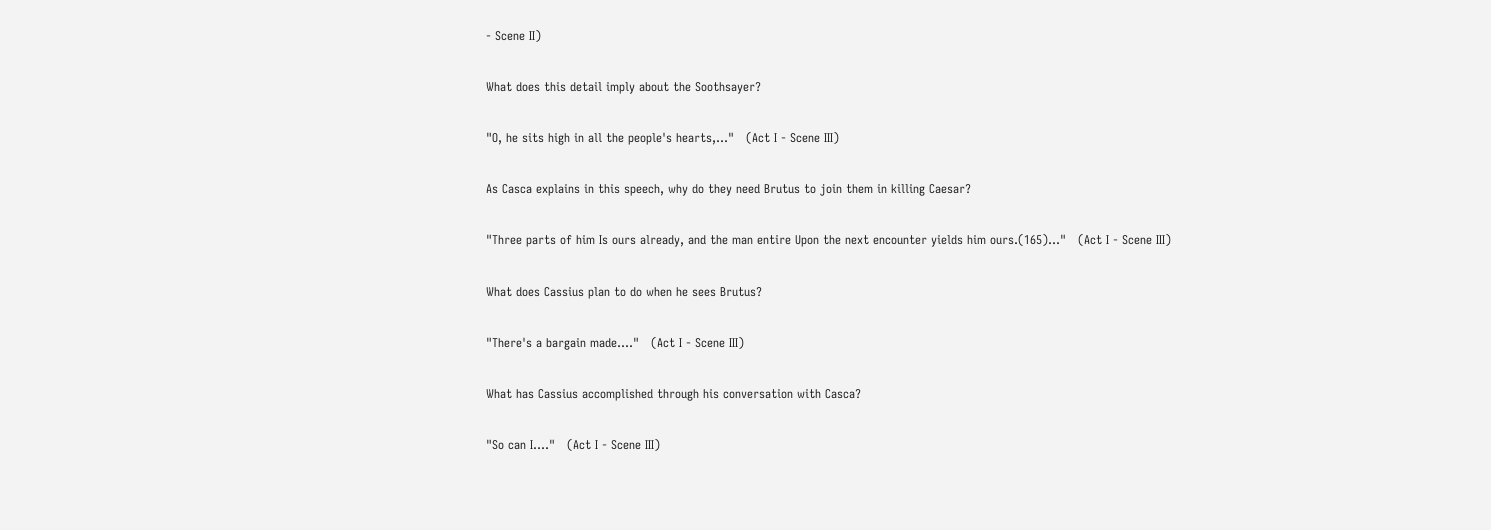- Scene II)

What does this detail imply about the Soothsayer?

"O, he sits high in all the people's hearts,..."   (Act I - Scene III)

As Casca explains in this speech, why do they need Brutus to join them in killing Caesar?

"Three parts of him Is ours already, and the man entire Upon the next encounter yields him ours.(165)..."   (Act I - Scene III)

What does Cassius plan to do when he sees Brutus?

"There's a bargain made...."   (Act I - Scene III)

What has Cassius accomplished through his conversation with Casca?

"So can I...."   (Act I - Scene III)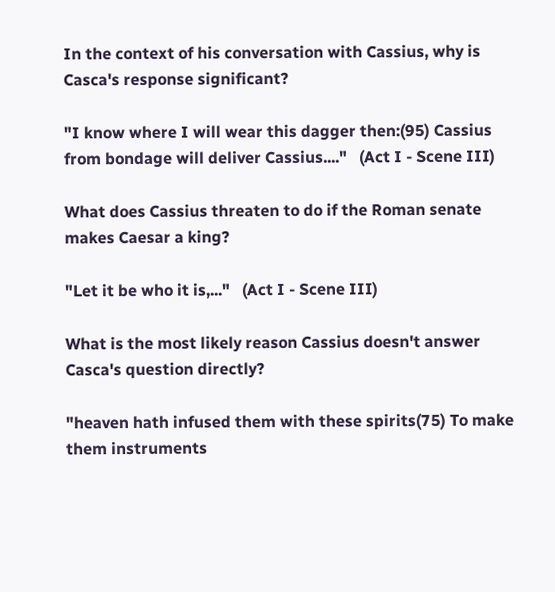In the context of his conversation with Cassius, why is Casca's response significant?

"I know where I will wear this dagger then:(95) Cassius from bondage will deliver Cassius...."   (Act I - Scene III)

What does Cassius threaten to do if the Roman senate makes Caesar a king?

"Let it be who it is,..."   (Act I - Scene III)

What is the most likely reason Cassius doesn't answer Casca's question directly?

"heaven hath infused them with these spirits(75) To make them instruments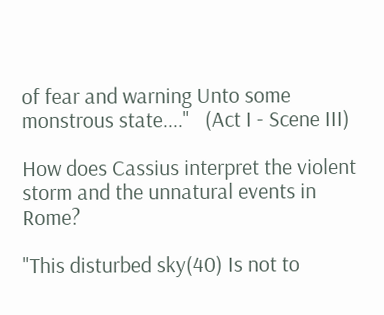of fear and warning Unto some monstrous state...."   (Act I - Scene III)

How does Cassius interpret the violent storm and the unnatural events in Rome?

"This disturbed sky(40) Is not to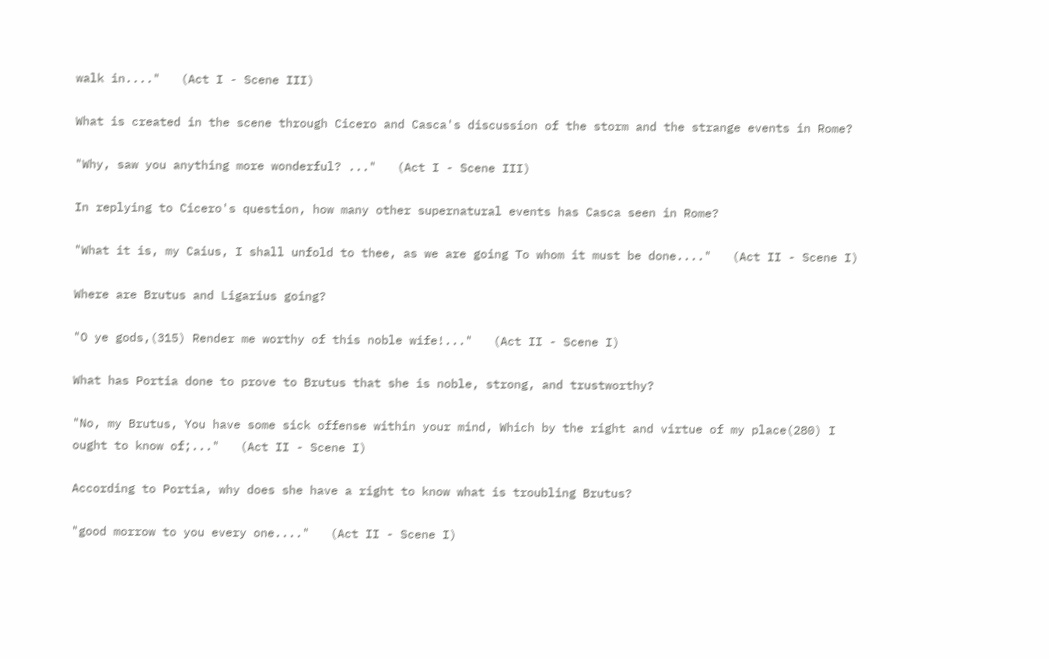walk in...."   (Act I - Scene III)

What is created in the scene through Cicero and Casca's discussion of the storm and the strange events in Rome?

"Why, saw you anything more wonderful? ..."   (Act I - Scene III)

In replying to Cicero's question, how many other supernatural events has Casca seen in Rome?

"What it is, my Caius, I shall unfold to thee, as we are going To whom it must be done...."   (Act II - Scene I)

Where are Brutus and Ligarius going?

"O ye gods,(315) Render me worthy of this noble wife!..."   (Act II - Scene I)

What has Portia done to prove to Brutus that she is noble, strong, and trustworthy?

"No, my Brutus, You have some sick offense within your mind, Which by the right and virtue of my place(280) I ought to know of;..."   (Act II - Scene I)

According to Portia, why does she have a right to know what is troubling Brutus?

"good morrow to you every one...."   (Act II - Scene I)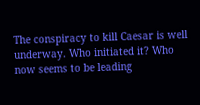The conspiracy to kill Caesar is well underway. Who initiated it? Who now seems to be leading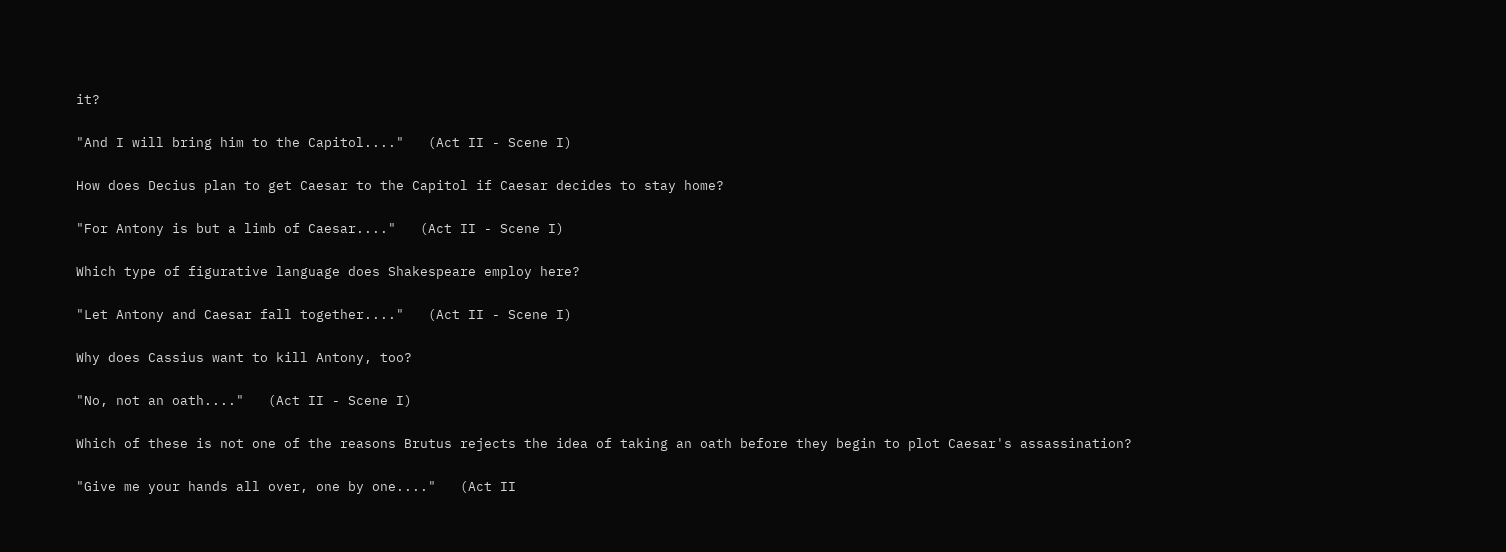it?

"And I will bring him to the Capitol...."   (Act II - Scene I)

How does Decius plan to get Caesar to the Capitol if Caesar decides to stay home?

"For Antony is but a limb of Caesar...."   (Act II - Scene I)

Which type of figurative language does Shakespeare employ here?

"Let Antony and Caesar fall together...."   (Act II - Scene I)

Why does Cassius want to kill Antony, too?

"No, not an oath...."   (Act II - Scene I)

Which of these is not one of the reasons Brutus rejects the idea of taking an oath before they begin to plot Caesar's assassination?

"Give me your hands all over, one by one...."   (Act II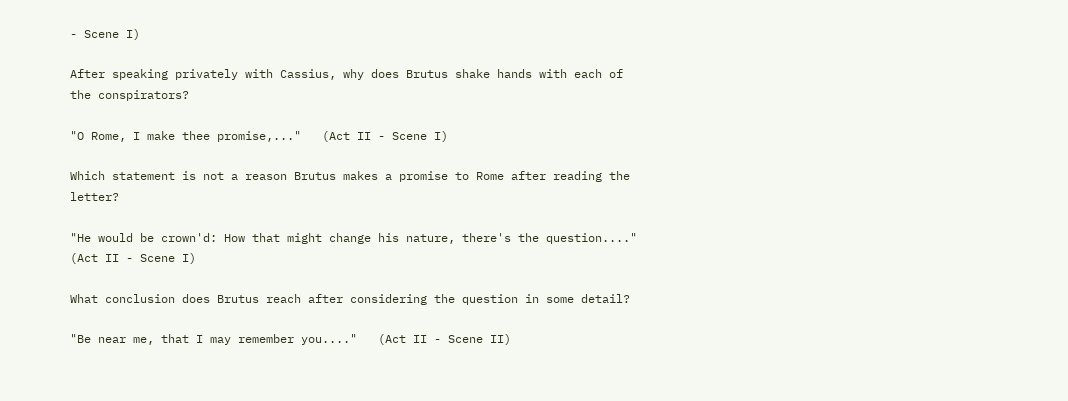- Scene I)

After speaking privately with Cassius, why does Brutus shake hands with each of the conspirators?

"O Rome, I make thee promise,..."   (Act II - Scene I)

Which statement is not a reason Brutus makes a promise to Rome after reading the letter?

"He would be crown'd: How that might change his nature, there's the question...."   (Act II - Scene I)

What conclusion does Brutus reach after considering the question in some detail?

"Be near me, that I may remember you...."   (Act II - Scene II)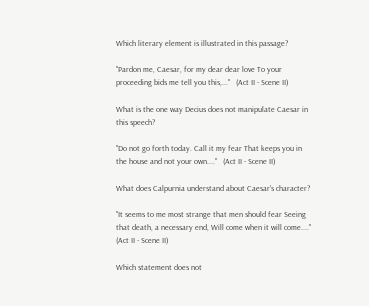Which literary element is illustrated in this passage?

"Pardon me, Caesar, for my dear dear love To your proceeding bids me tell you this,..."   (Act II - Scene II)

What is the one way Decius does not manipulate Caesar in this speech?

"Do not go forth today. Call it my fear That keeps you in the house and not your own...."   (Act II - Scene II)

What does Calpurnia understand about Caesar's character?

"It seems to me most strange that men should fear Seeing that death, a necessary end, Will come when it will come...."   (Act II - Scene II)

Which statement does not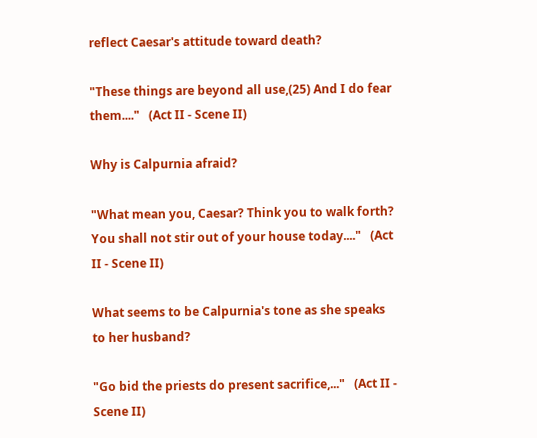reflect Caesar's attitude toward death?

"These things are beyond all use,(25) And I do fear them...."   (Act II - Scene II)

Why is Calpurnia afraid?

"What mean you, Caesar? Think you to walk forth? You shall not stir out of your house today...."   (Act II - Scene II)

What seems to be Calpurnia's tone as she speaks to her husband?

"Go bid the priests do present sacrifice,..."   (Act II - Scene II)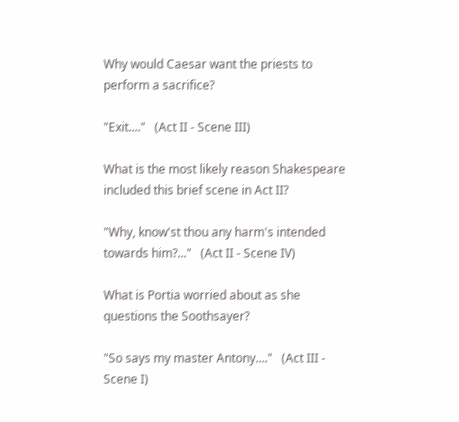Why would Caesar want the priests to perform a sacrifice?

"Exit...."   (Act II - Scene III)

What is the most likely reason Shakespeare included this brief scene in Act II?

"Why, know'st thou any harm's intended towards him?..."   (Act II - Scene IV)

What is Portia worried about as she questions the Soothsayer?

"So says my master Antony...."   (Act III - Scene I)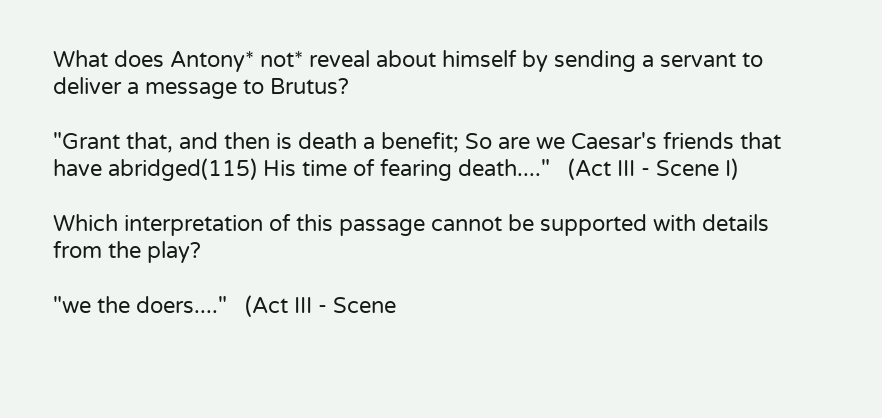What does Antony* not* reveal about himself by sending a servant to deliver a message to Brutus?

"Grant that, and then is death a benefit; So are we Caesar's friends that have abridged(115) His time of fearing death...."   (Act III - Scene I)

Which interpretation of this passage cannot be supported with details from the play?

"we the doers...."   (Act III - Scene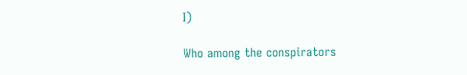I)

Who among the conspirators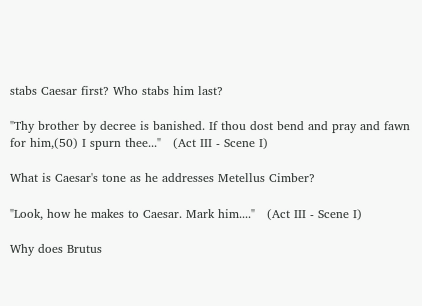stabs Caesar first? Who stabs him last?

"Thy brother by decree is banished. If thou dost bend and pray and fawn for him,(50) I spurn thee..."   (Act III - Scene I)

What is Caesar's tone as he addresses Metellus Cimber?

"Look, how he makes to Caesar. Mark him...."   (Act III - Scene I)

Why does Brutus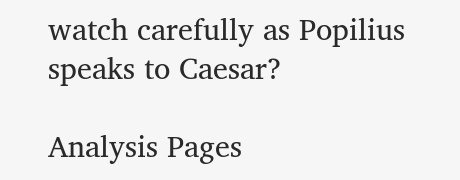watch carefully as Popilius speaks to Caesar?

Analysis Pages